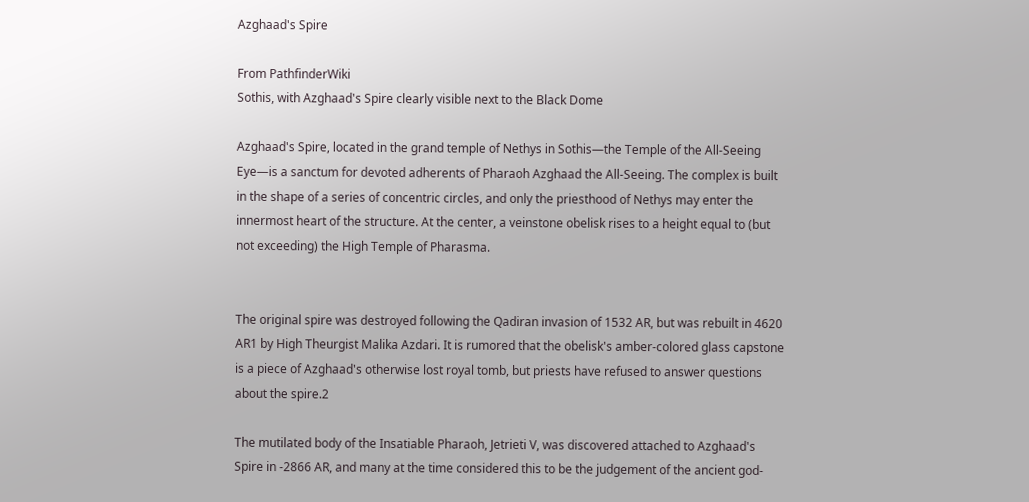Azghaad's Spire

From PathfinderWiki
Sothis, with Azghaad's Spire clearly visible next to the Black Dome

Azghaad's Spire, located in the grand temple of Nethys in Sothis—the Temple of the All-Seeing Eye—is a sanctum for devoted adherents of Pharaoh Azghaad the All-Seeing. The complex is built in the shape of a series of concentric circles, and only the priesthood of Nethys may enter the innermost heart of the structure. At the center, a veinstone obelisk rises to a height equal to (but not exceeding) the High Temple of Pharasma.


The original spire was destroyed following the Qadiran invasion of 1532 AR, but was rebuilt in 4620 AR1 by High Theurgist Malika Azdari. It is rumored that the obelisk's amber-colored glass capstone is a piece of Azghaad's otherwise lost royal tomb, but priests have refused to answer questions about the spire.2

The mutilated body of the Insatiable Pharaoh, Jetrieti V, was discovered attached to Azghaad's Spire in -2866 AR, and many at the time considered this to be the judgement of the ancient god-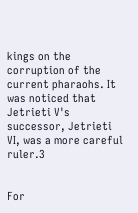kings on the corruption of the current pharaohs. It was noticed that Jetrieti V's successor, Jetrieti VI, was a more careful ruler.3


For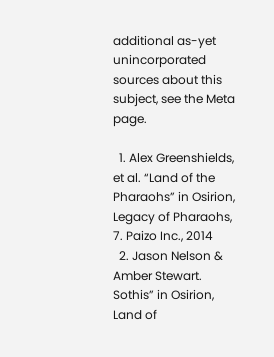additional as-yet unincorporated sources about this subject, see the Meta page.

  1. Alex Greenshields, et al. “Land of the Pharaohs” in Osirion, Legacy of Pharaohs, 7. Paizo Inc., 2014
  2. Jason Nelson & Amber Stewart. Sothis” in Osirion, Land of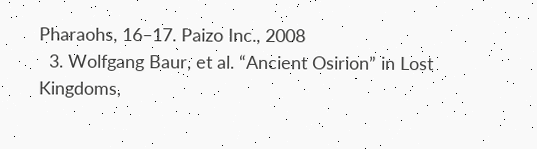Pharaohs, 16–17. Paizo Inc., 2008
  3. Wolfgang Baur, et al. “Ancient Osirion” in Lost Kingdoms,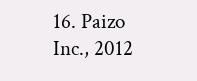16. Paizo Inc., 2012